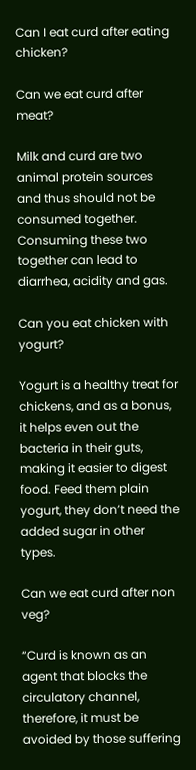Can I eat curd after eating chicken?

Can we eat curd after meat?

Milk and curd are two animal protein sources and thus should not be consumed together. Consuming these two together can lead to diarrhea, acidity and gas.

Can you eat chicken with yogurt?

Yogurt is a healthy treat for chickens, and as a bonus, it helps even out the bacteria in their guts, making it easier to digest food. Feed them plain yogurt, they don’t need the added sugar in other types.

Can we eat curd after non veg?

“Curd is known as an agent that blocks the circulatory channel, therefore, it must be avoided by those suffering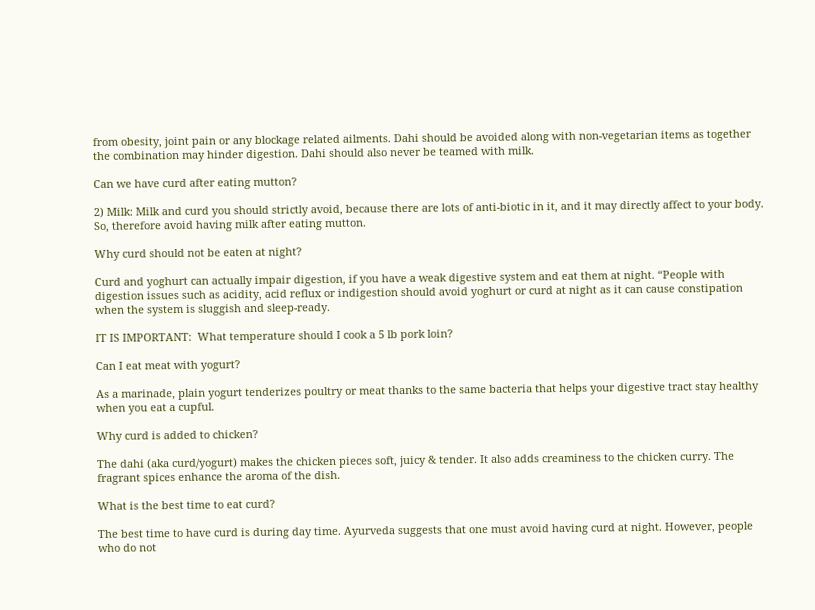from obesity, joint pain or any blockage related ailments. Dahi should be avoided along with non-vegetarian items as together the combination may hinder digestion. Dahi should also never be teamed with milk.

Can we have curd after eating mutton?

2) Milk: Milk and curd you should strictly avoid, because there are lots of anti-biotic in it, and it may directly affect to your body. So, therefore avoid having milk after eating mutton.

Why curd should not be eaten at night?

Curd and yoghurt can actually impair digestion, if you have a weak digestive system and eat them at night. “People with digestion issues such as acidity, acid reflux or indigestion should avoid yoghurt or curd at night as it can cause constipation when the system is sluggish and sleep-ready.

IT IS IMPORTANT:  What temperature should I cook a 5 lb pork loin?

Can I eat meat with yogurt?

As a marinade, plain yogurt tenderizes poultry or meat thanks to the same bacteria that helps your digestive tract stay healthy when you eat a cupful.

Why curd is added to chicken?

The dahi (aka curd/yogurt) makes the chicken pieces soft, juicy & tender. It also adds creaminess to the chicken curry. The fragrant spices enhance the aroma of the dish.

What is the best time to eat curd?

The best time to have curd is during day time. Ayurveda suggests that one must avoid having curd at night. However, people who do not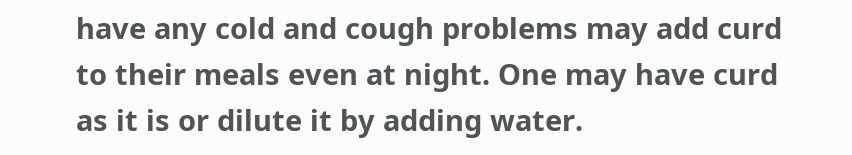have any cold and cough problems may add curd to their meals even at night. One may have curd as it is or dilute it by adding water.